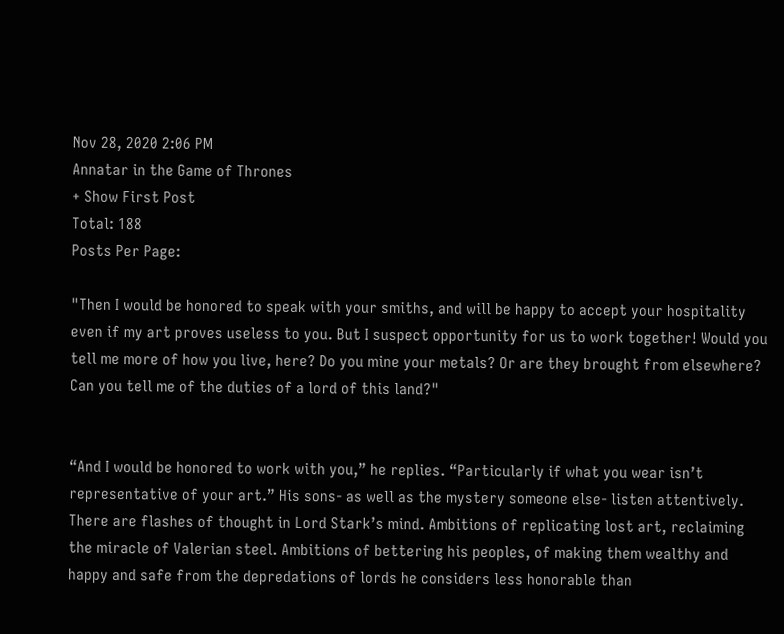Nov 28, 2020 2:06 PM
Annatar in the Game of Thrones
+ Show First Post
Total: 188
Posts Per Page:

"Then I would be honored to speak with your smiths, and will be happy to accept your hospitality even if my art proves useless to you. But I suspect opportunity for us to work together! Would you tell me more of how you live, here? Do you mine your metals? Or are they brought from elsewhere? Can you tell me of the duties of a lord of this land?"


“And I would be honored to work with you,” he replies. “Particularly if what you wear isn’t representative of your art.” His sons- as well as the mystery someone else- listen attentively. There are flashes of thought in Lord Stark’s mind. Ambitions of replicating lost art, reclaiming the miracle of Valerian steel. Ambitions of bettering his peoples, of making them wealthy and happy and safe from the depredations of lords he considers less honorable than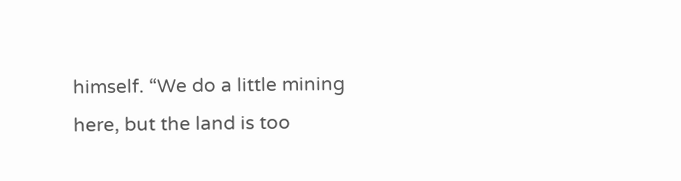himself. “We do a little mining here, but the land is too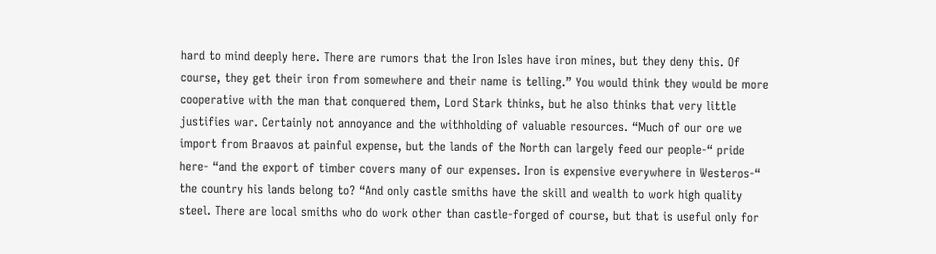hard to mind deeply here. There are rumors that the Iron Isles have iron mines, but they deny this. Of course, they get their iron from somewhere and their name is telling.” You would think they would be more cooperative with the man that conquered them, Lord Stark thinks, but he also thinks that very little justifies war. Certainly not annoyance and the withholding of valuable resources. “Much of our ore we import from Braavos at painful expense, but the lands of the North can largely feed our people-“ pride here- “and the export of timber covers many of our expenses. Iron is expensive everywhere in Westeros-“ the country his lands belong to? “And only castle smiths have the skill and wealth to work high quality steel. There are local smiths who do work other than castle-forged of course, but that is useful only for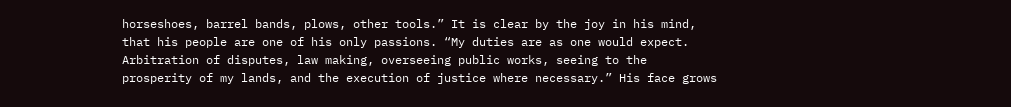horseshoes, barrel bands, plows, other tools.” It is clear by the joy in his mind, that his people are one of his only passions. “My duties are as one would expect. Arbitration of disputes, law making, overseeing public works, seeing to the prosperity of my lands, and the execution of justice where necessary.” His face grows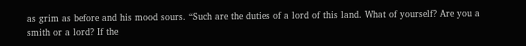as grim as before and his mood sours. “Such are the duties of a lord of this land. What of yourself? Are you a smith or a lord? If the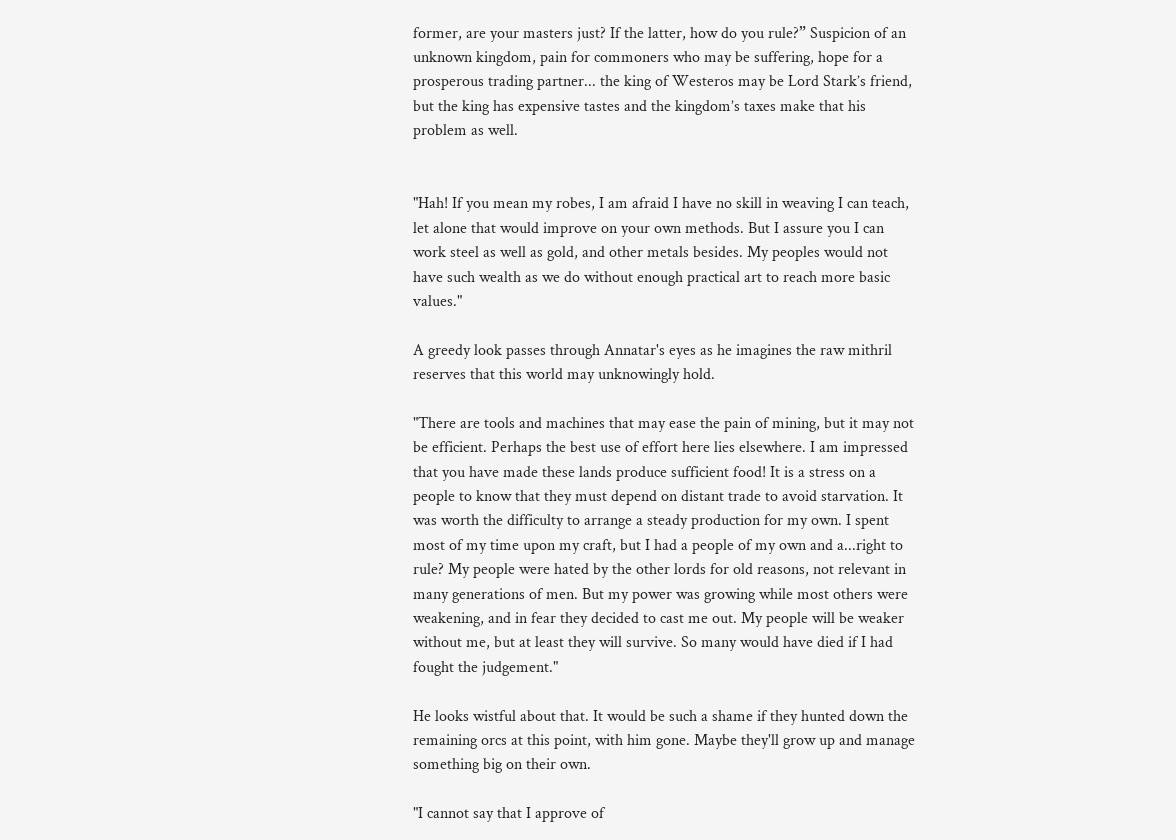former, are your masters just? If the latter, how do you rule?” Suspicion of an unknown kingdom, pain for commoners who may be suffering, hope for a prosperous trading partner... the king of Westeros may be Lord Stark’s friend, but the king has expensive tastes and the kingdom’s taxes make that his problem as well.


"Hah! If you mean my robes, I am afraid I have no skill in weaving I can teach, let alone that would improve on your own methods. But I assure you I can work steel as well as gold, and other metals besides. My peoples would not have such wealth as we do without enough practical art to reach more basic values."

A greedy look passes through Annatar's eyes as he imagines the raw mithril reserves that this world may unknowingly hold.

"There are tools and machines that may ease the pain of mining, but it may not be efficient. Perhaps the best use of effort here lies elsewhere. I am impressed that you have made these lands produce sufficient food! It is a stress on a people to know that they must depend on distant trade to avoid starvation. It was worth the difficulty to arrange a steady production for my own. I spent most of my time upon my craft, but I had a people of my own and a...right to rule? My people were hated by the other lords for old reasons, not relevant in many generations of men. But my power was growing while most others were weakening, and in fear they decided to cast me out. My people will be weaker without me, but at least they will survive. So many would have died if I had fought the judgement."

He looks wistful about that. It would be such a shame if they hunted down the remaining orcs at this point, with him gone. Maybe they'll grow up and manage something big on their own.

"I cannot say that I approve of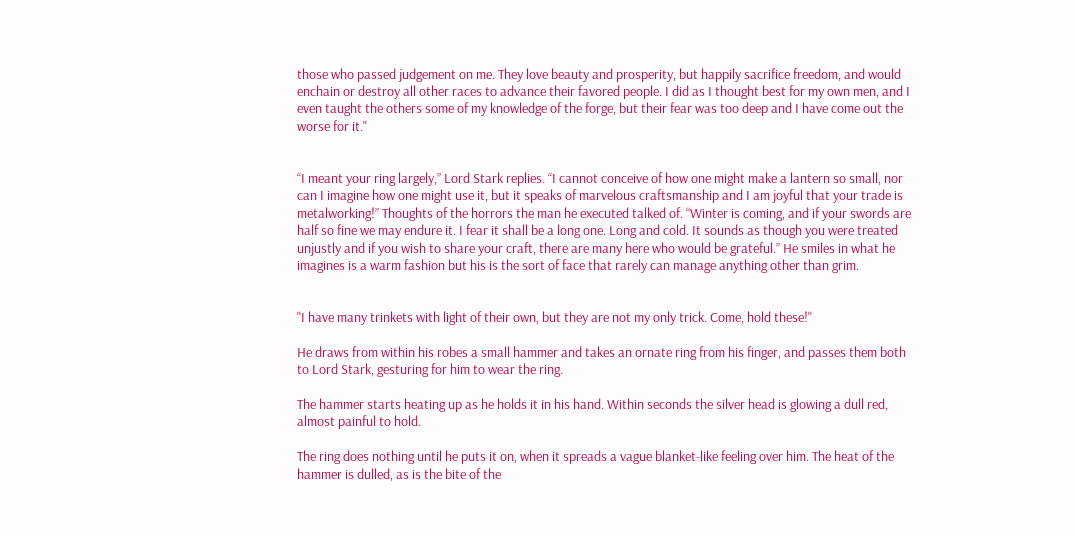those who passed judgement on me. They love beauty and prosperity, but happily sacrifice freedom, and would enchain or destroy all other races to advance their favored people. I did as I thought best for my own men, and I even taught the others some of my knowledge of the forge, but their fear was too deep and I have come out the worse for it."


“I meant your ring largely,” Lord Stark replies. “I cannot conceive of how one might make a lantern so small, nor can I imagine how one might use it, but it speaks of marvelous craftsmanship and I am joyful that your trade is metalworking!” Thoughts of the horrors the man he executed talked of. “Winter is coming, and if your swords are half so fine we may endure it. I fear it shall be a long one. Long and cold. It sounds as though you were treated unjustly and if you wish to share your craft, there are many here who would be grateful.” He smiles in what he imagines is a warm fashion but his is the sort of face that rarely can manage anything other than grim.


"I have many trinkets with light of their own, but they are not my only trick. Come, hold these!"

He draws from within his robes a small hammer and takes an ornate ring from his finger, and passes them both to Lord Stark, gesturing for him to wear the ring.

The hammer starts heating up as he holds it in his hand. Within seconds the silver head is glowing a dull red, almost painful to hold.

The ring does nothing until he puts it on, when it spreads a vague blanket-like feeling over him. The heat of the hammer is dulled, as is the bite of the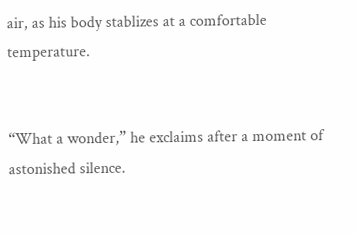air, as his body stablizes at a comfortable temperature.


“What a wonder,” he exclaims after a moment of astonished silence.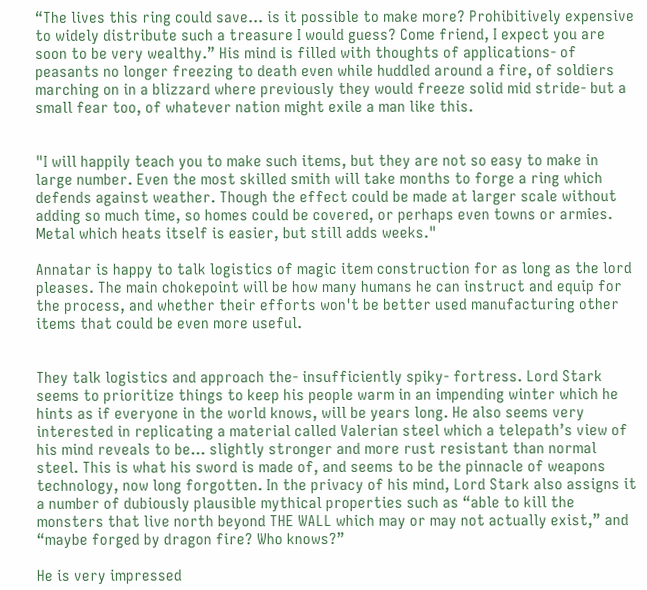“The lives this ring could save... is it possible to make more? Prohibitively expensive to widely distribute such a treasure I would guess? Come friend, I expect you are soon to be very wealthy.” His mind is filled with thoughts of applications- of peasants no longer freezing to death even while huddled around a fire, of soldiers marching on in a blizzard where previously they would freeze solid mid stride- but a small fear too, of whatever nation might exile a man like this.


"I will happily teach you to make such items, but they are not so easy to make in large number. Even the most skilled smith will take months to forge a ring which defends against weather. Though the effect could be made at larger scale without adding so much time, so homes could be covered, or perhaps even towns or armies. Metal which heats itself is easier, but still adds weeks."

Annatar is happy to talk logistics of magic item construction for as long as the lord pleases. The main chokepoint will be how many humans he can instruct and equip for the process, and whether their efforts won't be better used manufacturing other items that could be even more useful.


They talk logistics and approach the- insufficiently spiky- fortress. Lord Stark seems to prioritize things to keep his people warm in an impending winter which he hints as if everyone in the world knows, will be years long. He also seems very interested in replicating a material called Valerian steel which a telepath’s view of his mind reveals to be... slightly stronger and more rust resistant than normal steel. This is what his sword is made of, and seems to be the pinnacle of weapons technology, now long forgotten. In the privacy of his mind, Lord Stark also assigns it a number of dubiously plausible mythical properties such as “able to kill the monsters that live north beyond THE WALL which may or may not actually exist,” and “maybe forged by dragon fire? Who knows?”

He is very impressed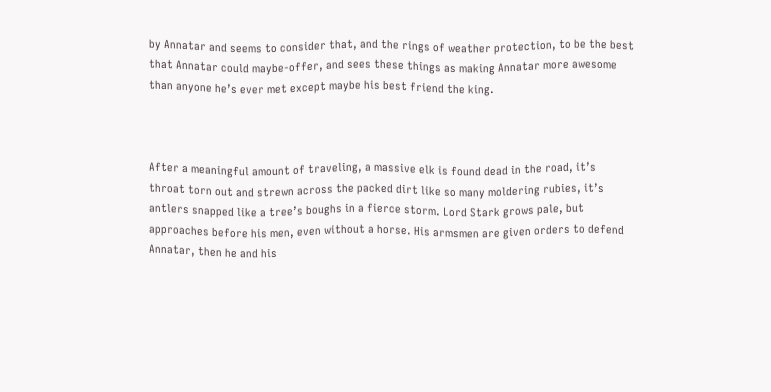by Annatar and seems to consider that, and the rings of weather protection, to be the best that Annatar could maybe-offer, and sees these things as making Annatar more awesome than anyone he’s ever met except maybe his best friend the king.



After a meaningful amount of traveling, a massive elk is found dead in the road, it’s throat torn out and strewn across the packed dirt like so many moldering rubies, it’s antlers snapped like a tree’s boughs in a fierce storm. Lord Stark grows pale, but approaches before his men, even without a horse. His armsmen are given orders to defend Annatar, then he and his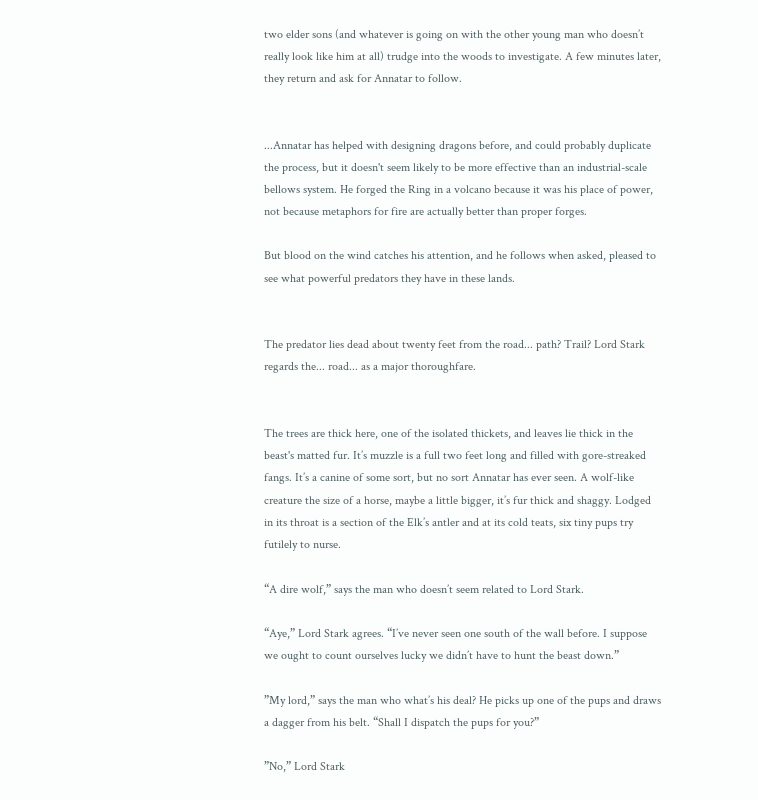two elder sons (and whatever is going on with the other young man who doesn’t really look like him at all) trudge into the woods to investigate. A few minutes later, they return and ask for Annatar to follow.


...Annatar has helped with designing dragons before, and could probably duplicate the process, but it doesn't seem likely to be more effective than an industrial-scale bellows system. He forged the Ring in a volcano because it was his place of power, not because metaphors for fire are actually better than proper forges.

But blood on the wind catches his attention, and he follows when asked, pleased to see what powerful predators they have in these lands.


The predator lies dead about twenty feet from the road... path? Trail? Lord Stark regards the... road... as a major thoroughfare.


The trees are thick here, one of the isolated thickets, and leaves lie thick in the beast's matted fur. It’s muzzle is a full two feet long and filled with gore-streaked fangs. It’s a canine of some sort, but no sort Annatar has ever seen. A wolf-like creature the size of a horse, maybe a little bigger, it’s fur thick and shaggy. Lodged in its throat is a section of the Elk’s antler and at its cold teats, six tiny pups try futilely to nurse.

“A dire wolf,” says the man who doesn’t seem related to Lord Stark.

“Aye,” Lord Stark agrees. “I’ve never seen one south of the wall before. I suppose we ought to count ourselves lucky we didn’t have to hunt the beast down.”

”My lord,” says the man who what’s his deal? He picks up one of the pups and draws a dagger from his belt. “Shall I dispatch the pups for you?”

”No,” Lord Stark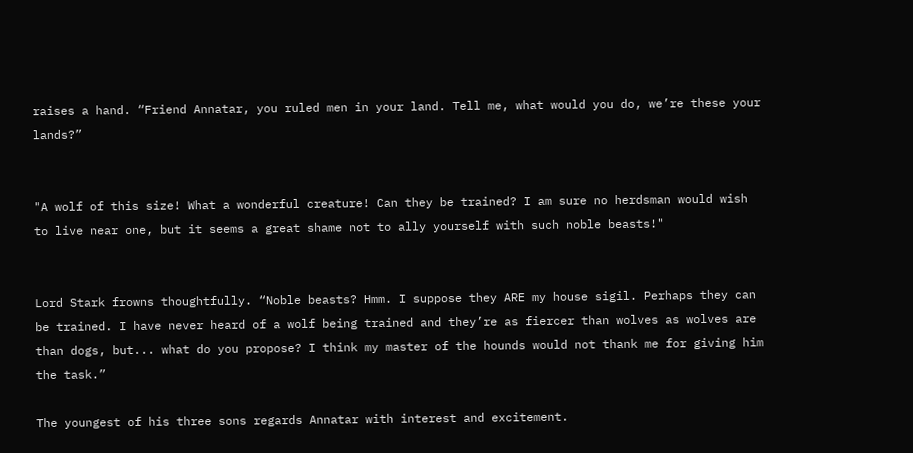raises a hand. “Friend Annatar, you ruled men in your land. Tell me, what would you do, we’re these your lands?”


"A wolf of this size! What a wonderful creature! Can they be trained? I am sure no herdsman would wish to live near one, but it seems a great shame not to ally yourself with such noble beasts!"


Lord Stark frowns thoughtfully. “Noble beasts? Hmm. I suppose they ARE my house sigil. Perhaps they can be trained. I have never heard of a wolf being trained and they’re as fiercer than wolves as wolves are than dogs, but... what do you propose? I think my master of the hounds would not thank me for giving him the task.”

The youngest of his three sons regards Annatar with interest and excitement.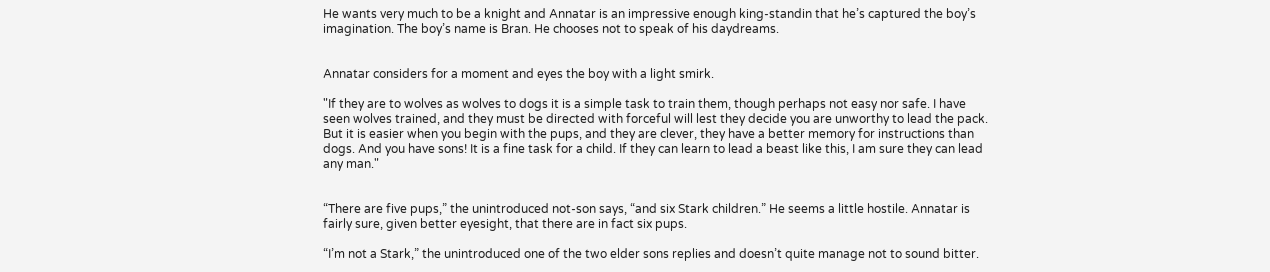He wants very much to be a knight and Annatar is an impressive enough king-standin that he’s captured the boy’s imagination. The boy’s name is Bran. He chooses not to speak of his daydreams.


Annatar considers for a moment and eyes the boy with a light smirk.

"If they are to wolves as wolves to dogs it is a simple task to train them, though perhaps not easy nor safe. I have seen wolves trained, and they must be directed with forceful will lest they decide you are unworthy to lead the pack. But it is easier when you begin with the pups, and they are clever, they have a better memory for instructions than dogs. And you have sons! It is a fine task for a child. If they can learn to lead a beast like this, I am sure they can lead any man."


“There are five pups,” the unintroduced not-son says, “and six Stark children.” He seems a little hostile. Annatar is fairly sure, given better eyesight, that there are in fact six pups.

“I’m not a Stark,” the unintroduced one of the two elder sons replies and doesn’t quite manage not to sound bitter.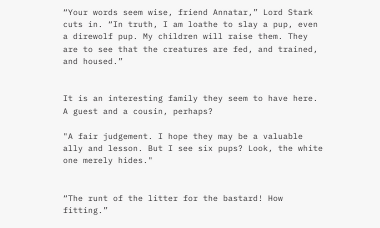“Your words seem wise, friend Annatar,” Lord Stark cuts in. “In truth, I am loathe to slay a pup, even a direwolf pup. My children will raise them. They are to see that the creatures are fed, and trained, and housed.”


It is an interesting family they seem to have here. A guest and a cousin, perhaps?

"A fair judgement. I hope they may be a valuable ally and lesson. But I see six pups? Look, the white one merely hides."


“The runt of the litter for the bastard! How fitting.”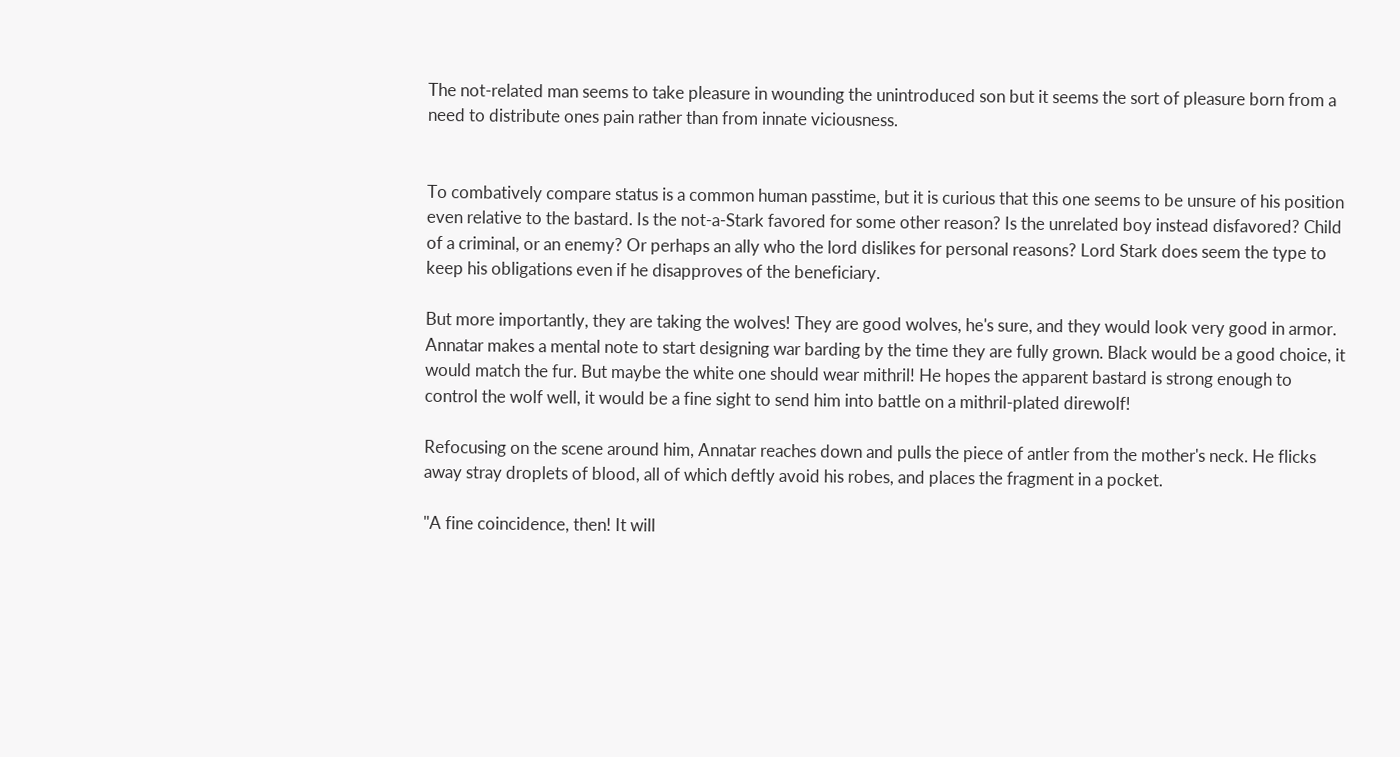The not-related man seems to take pleasure in wounding the unintroduced son but it seems the sort of pleasure born from a need to distribute ones pain rather than from innate viciousness.


To combatively compare status is a common human passtime, but it is curious that this one seems to be unsure of his position even relative to the bastard. Is the not-a-Stark favored for some other reason? Is the unrelated boy instead disfavored? Child of a criminal, or an enemy? Or perhaps an ally who the lord dislikes for personal reasons? Lord Stark does seem the type to keep his obligations even if he disapproves of the beneficiary.

But more importantly, they are taking the wolves! They are good wolves, he's sure, and they would look very good in armor. Annatar makes a mental note to start designing war barding by the time they are fully grown. Black would be a good choice, it would match the fur. But maybe the white one should wear mithril! He hopes the apparent bastard is strong enough to control the wolf well, it would be a fine sight to send him into battle on a mithril-plated direwolf!

Refocusing on the scene around him, Annatar reaches down and pulls the piece of antler from the mother's neck. He flicks away stray droplets of blood, all of which deftly avoid his robes, and places the fragment in a pocket.

"A fine coincidence, then! It will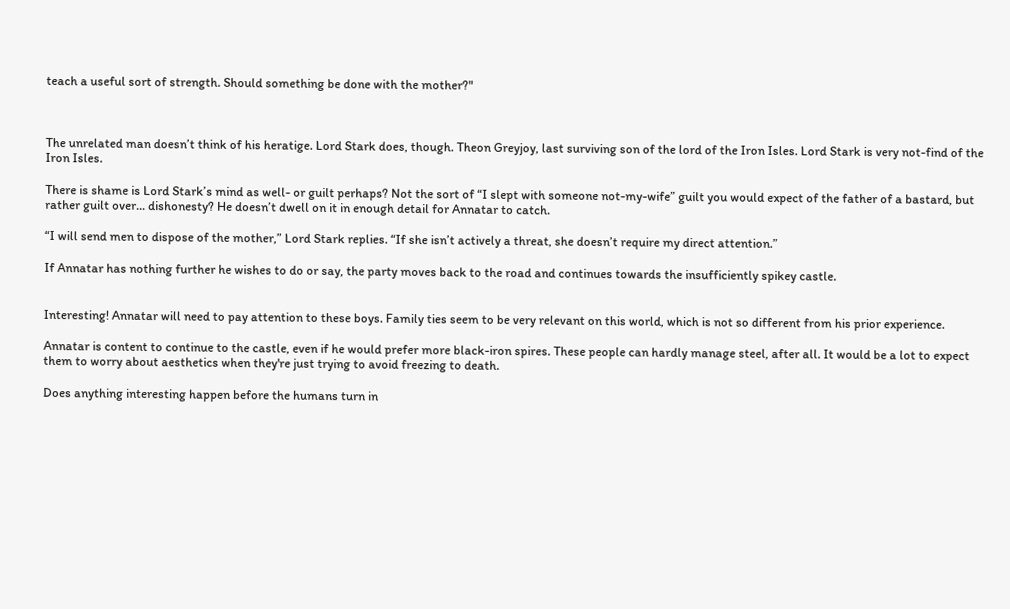teach a useful sort of strength. Should something be done with the mother?"



The unrelated man doesn’t think of his heratige. Lord Stark does, though. Theon Greyjoy, last surviving son of the lord of the Iron Isles. Lord Stark is very not-find of the Iron Isles.

There is shame is Lord Stark’s mind as well- or guilt perhaps? Not the sort of “I slept with someone not-my-wife” guilt you would expect of the father of a bastard, but rather guilt over... dishonesty? He doesn’t dwell on it in enough detail for Annatar to catch.

“I will send men to dispose of the mother,” Lord Stark replies. “If she isn’t actively a threat, she doesn’t require my direct attention.”

If Annatar has nothing further he wishes to do or say, the party moves back to the road and continues towards the insufficiently spikey castle.


Interesting! Annatar will need to pay attention to these boys. Family ties seem to be very relevant on this world, which is not so different from his prior experience.

Annatar is content to continue to the castle, even if he would prefer more black-iron spires. These people can hardly manage steel, after all. It would be a lot to expect them to worry about aesthetics when they're just trying to avoid freezing to death.

Does anything interesting happen before the humans turn in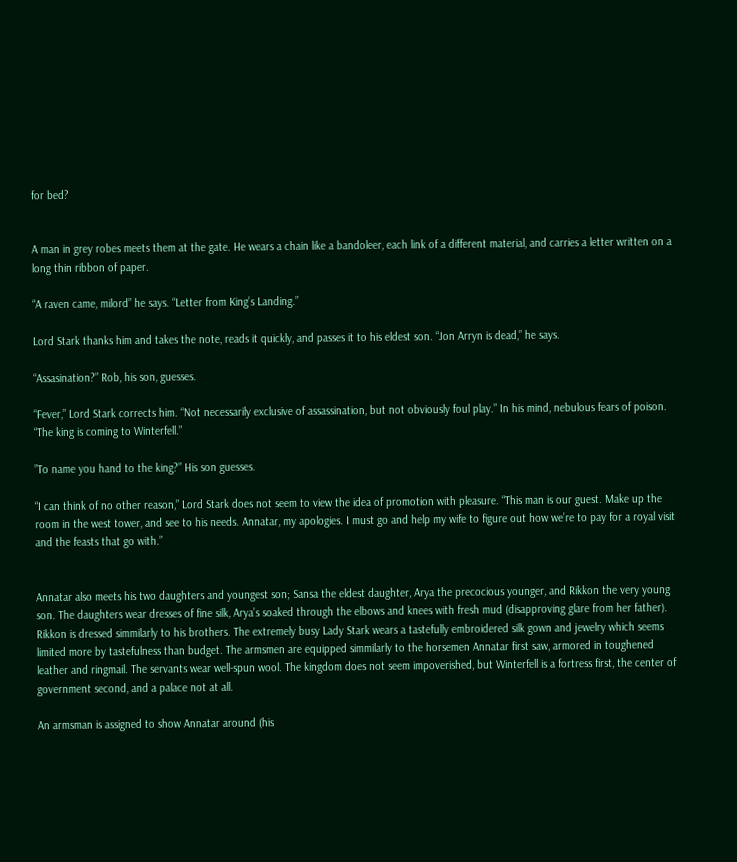for bed?


A man in grey robes meets them at the gate. He wears a chain like a bandoleer, each link of a different material, and carries a letter written on a long thin ribbon of paper.

“A raven came, milord” he says. “Letter from King’s Landing.”

Lord Stark thanks him and takes the note, reads it quickly, and passes it to his eldest son. “Jon Arryn is dead,” he says.

“Assasination?” Rob, his son, guesses.

“Fever,” Lord Stark corrects him. “Not necessarily exclusive of assassination, but not obviously foul play.” In his mind, nebulous fears of poison. “The king is coming to Winterfell.”

”To name you hand to the king?” His son guesses.

“I can think of no other reason,” Lord Stark does not seem to view the idea of promotion with pleasure. “This man is our guest. Make up the room in the west tower, and see to his needs. Annatar, my apologies. I must go and help my wife to figure out how we’re to pay for a royal visit and the feasts that go with.”


Annatar also meets his two daughters and youngest son; Sansa the eldest daughter, Arya the precocious younger, and Rikkon the very young son. The daughters wear dresses of fine silk, Arya’s soaked through the elbows and knees with fresh mud (disapproving glare from her father). Rikkon is dressed simmilarly to his brothers. The extremely busy Lady Stark wears a tastefully embroidered silk gown and jewelry which seems limited more by tastefulness than budget. The armsmen are equipped simmilarly to the horsemen Annatar first saw, armored in toughened leather and ringmail. The servants wear well-spun wool. The kingdom does not seem impoverished, but Winterfell is a fortress first, the center of government second, and a palace not at all.

An armsman is assigned to show Annatar around (his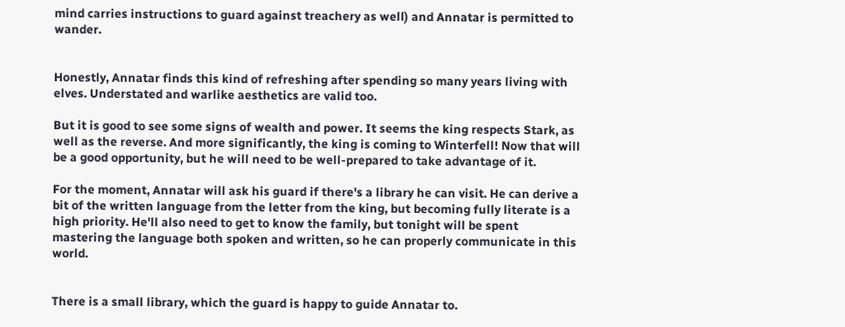mind carries instructions to guard against treachery as well) and Annatar is permitted to wander.


Honestly, Annatar finds this kind of refreshing after spending so many years living with elves. Understated and warlike aesthetics are valid too.

But it is good to see some signs of wealth and power. It seems the king respects Stark, as well as the reverse. And more significantly, the king is coming to Winterfell! Now that will be a good opportunity, but he will need to be well-prepared to take advantage of it.

For the moment, Annatar will ask his guard if there's a library he can visit. He can derive a bit of the written language from the letter from the king, but becoming fully literate is a high priority. He'll also need to get to know the family, but tonight will be spent mastering the language both spoken and written, so he can properly communicate in this world.


There is a small library, which the guard is happy to guide Annatar to.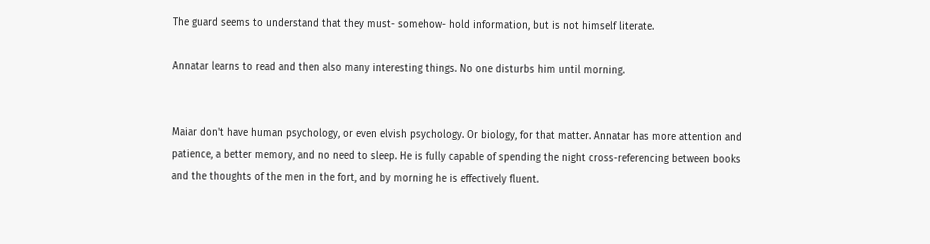The guard seems to understand that they must- somehow- hold information, but is not himself literate.

Annatar learns to read and then also many interesting things. No one disturbs him until morning.


Maiar don't have human psychology, or even elvish psychology. Or biology, for that matter. Annatar has more attention and patience, a better memory, and no need to sleep. He is fully capable of spending the night cross-referencing between books and the thoughts of the men in the fort, and by morning he is effectively fluent.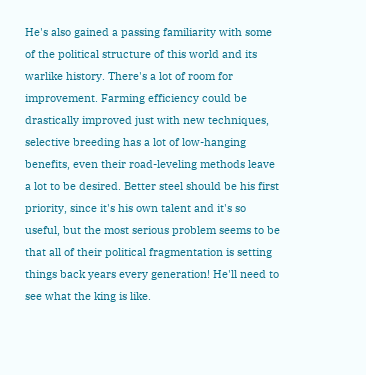He's also gained a passing familiarity with some of the political structure of this world and its warlike history. There's a lot of room for improvement. Farming efficiency could be drastically improved just with new techniques, selective breeding has a lot of low-hanging benefits, even their road-leveling methods leave a lot to be desired. Better steel should be his first priority, since it's his own talent and it's so useful, but the most serious problem seems to be that all of their political fragmentation is setting things back years every generation! He'll need to see what the king is like.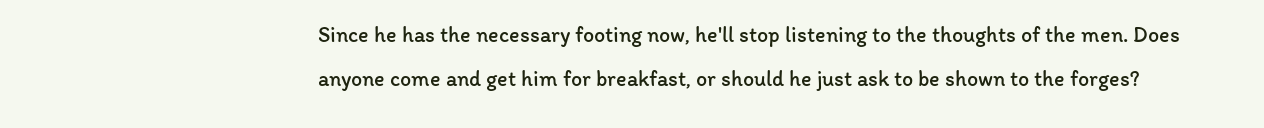Since he has the necessary footing now, he'll stop listening to the thoughts of the men. Does anyone come and get him for breakfast, or should he just ask to be shown to the forges?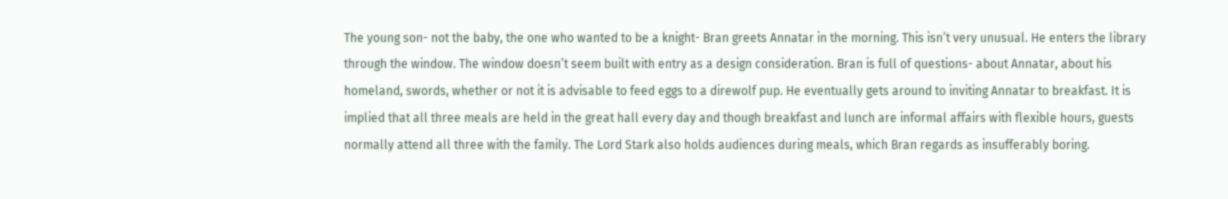The young son- not the baby, the one who wanted to be a knight- Bran greets Annatar in the morning. This isn’t very unusual. He enters the library through the window. The window doesn’t seem built with entry as a design consideration. Bran is full of questions- about Annatar, about his homeland, swords, whether or not it is advisable to feed eggs to a direwolf pup. He eventually gets around to inviting Annatar to breakfast. It is implied that all three meals are held in the great hall every day and though breakfast and lunch are informal affairs with flexible hours, guests normally attend all three with the family. The Lord Stark also holds audiences during meals, which Bran regards as insufferably boring.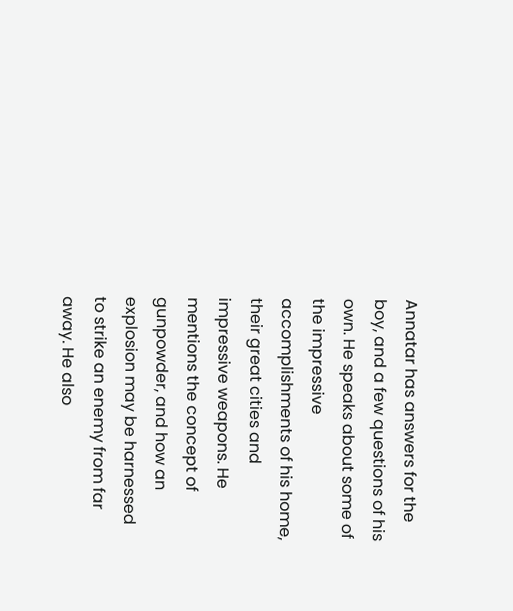Annatar has answers for the boy, and a few questions of his own. He speaks about some of the impressive accomplishments of his home, their great cities and impressive weapons. He mentions the concept of gunpowder, and how an explosion may be harnessed to strike an enemy from far away. He also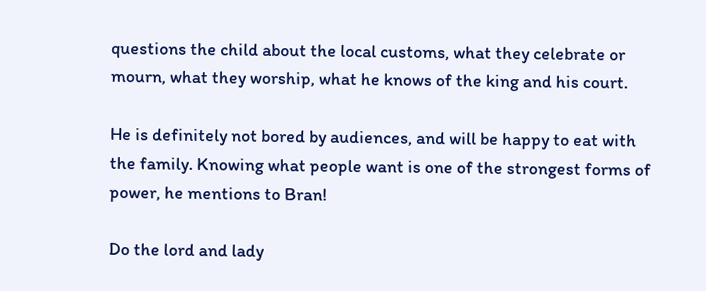questions the child about the local customs, what they celebrate or mourn, what they worship, what he knows of the king and his court.

He is definitely not bored by audiences, and will be happy to eat with the family. Knowing what people want is one of the strongest forms of power, he mentions to Bran!

Do the lord and lady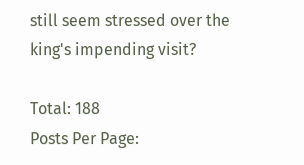still seem stressed over the king's impending visit?

Total: 188
Posts Per Page: